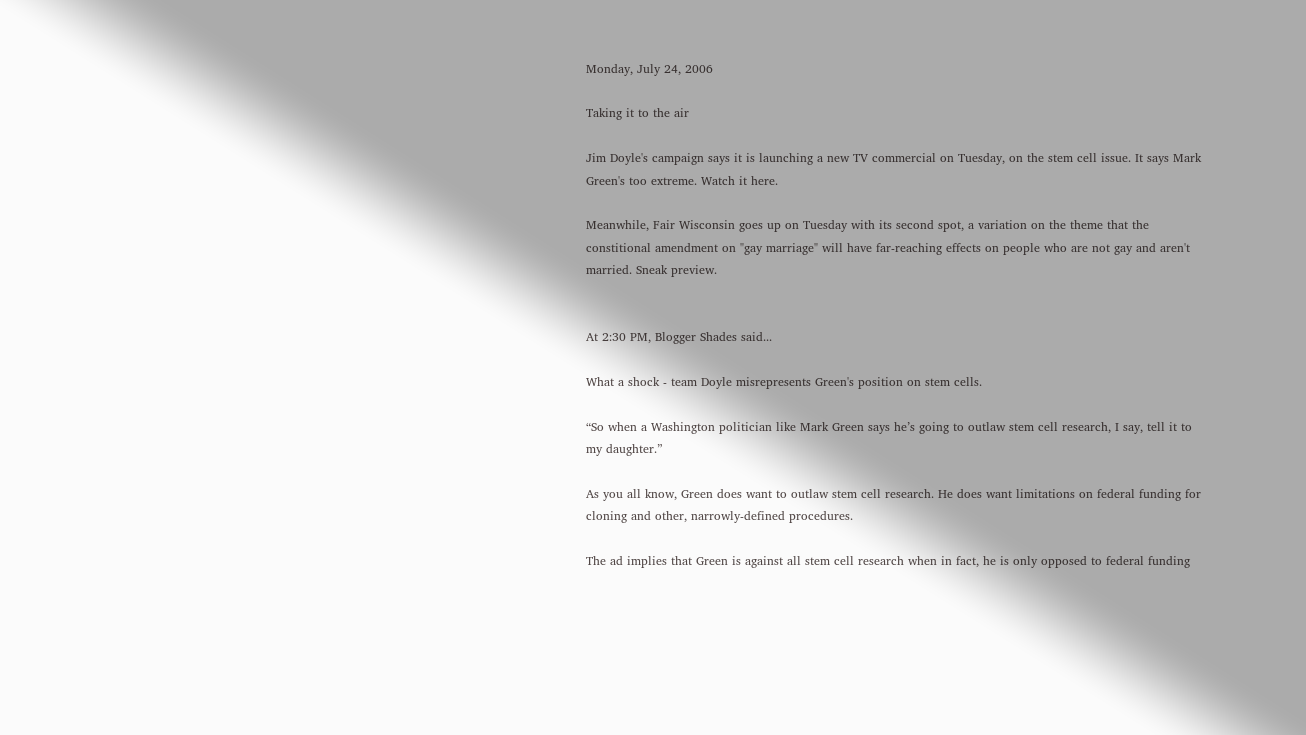Monday, July 24, 2006

Taking it to the air

Jim Doyle's campaign says it is launching a new TV commercial on Tuesday, on the stem cell issue. It says Mark Green's too extreme. Watch it here.

Meanwhile, Fair Wisconsin goes up on Tuesday with its second spot, a variation on the theme that the constitional amendment on "gay marriage" will have far-reaching effects on people who are not gay and aren't married. Sneak preview.


At 2:30 PM, Blogger Shades said...

What a shock - team Doyle misrepresents Green's position on stem cells.

“So when a Washington politician like Mark Green says he’s going to outlaw stem cell research, I say, tell it to my daughter.”

As you all know, Green does want to outlaw stem cell research. He does want limitations on federal funding for cloning and other, narrowly-defined procedures.

The ad implies that Green is against all stem cell research when in fact, he is only opposed to federal funding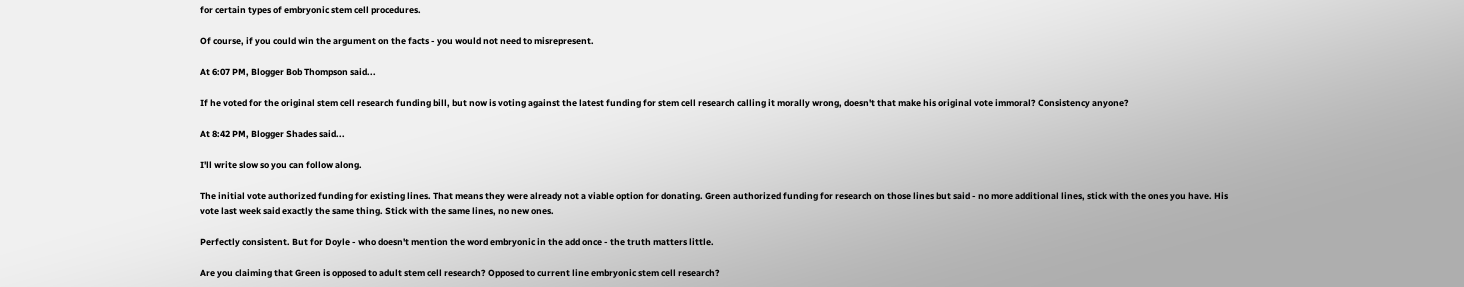for certain types of embryonic stem cell procedures.

Of course, if you could win the argument on the facts - you would not need to misrepresent.

At 6:07 PM, Blogger Bob Thompson said...

If he voted for the original stem cell research funding bill, but now is voting against the latest funding for stem cell research calling it morally wrong, doesn't that make his original vote immoral? Consistency anyone?

At 8:42 PM, Blogger Shades said...

I'll write slow so you can follow along.

The initial vote authorized funding for existing lines. That means they were already not a viable option for donating. Green authorized funding for research on those lines but said - no more additional lines, stick with the ones you have. His vote last week said exactly the same thing. Stick with the same lines, no new ones.

Perfectly consistent. But for Doyle - who doesn't mention the word embryonic in the add once - the truth matters little.

Are you claiming that Green is opposed to adult stem cell research? Opposed to current line embryonic stem cell research?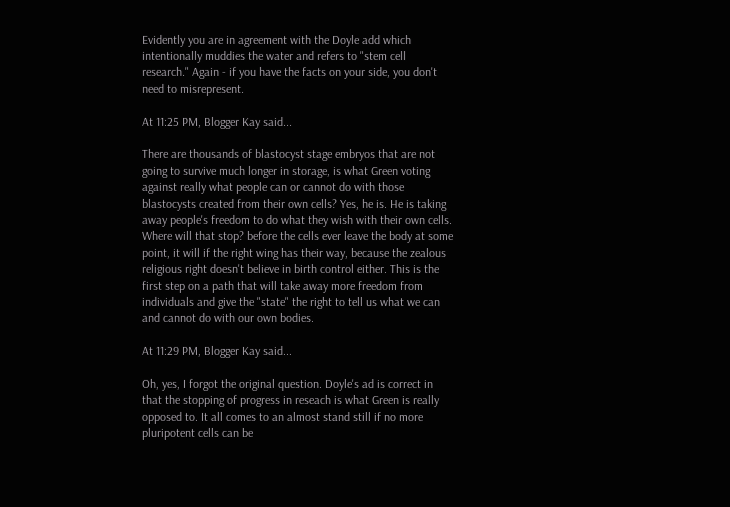Evidently you are in agreement with the Doyle add which intentionally muddies the water and refers to "stem cell research." Again - if you have the facts on your side, you don't need to misrepresent.

At 11:25 PM, Blogger Kay said...

There are thousands of blastocyst stage embryos that are not going to survive much longer in storage, is what Green voting against really what people can or cannot do with those blastocysts created from their own cells? Yes, he is. He is taking away people's freedom to do what they wish with their own cells. Where will that stop? before the cells ever leave the body at some point, it will if the right wing has their way, because the zealous religious right doesn't believe in birth control either. This is the first step on a path that will take away more freedom from individuals and give the "state" the right to tell us what we can and cannot do with our own bodies.

At 11:29 PM, Blogger Kay said...

Oh, yes, I forgot the original question. Doyle's ad is correct in that the stopping of progress in reseach is what Green is really opposed to. It all comes to an almost stand still if no more pluripotent cells can be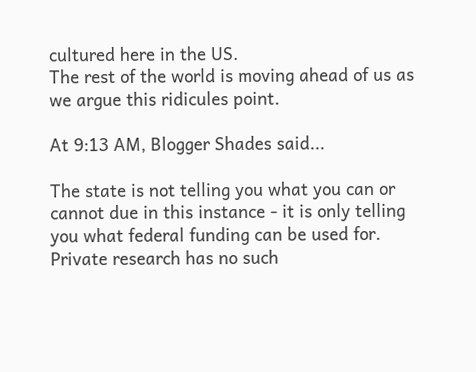cultured here in the US.
The rest of the world is moving ahead of us as we argue this ridicules point.

At 9:13 AM, Blogger Shades said...

The state is not telling you what you can or cannot due in this instance - it is only telling you what federal funding can be used for. Private research has no such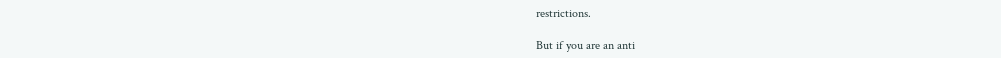restrictions.

But if you are an anti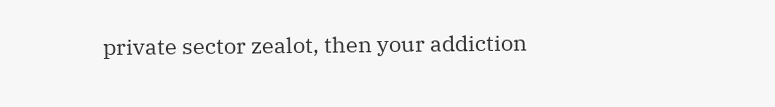private sector zealot, then your addiction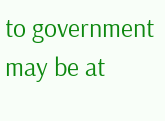to government may be at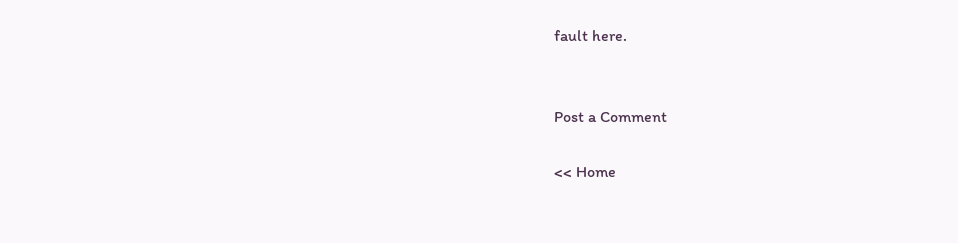fault here.


Post a Comment

<< Home